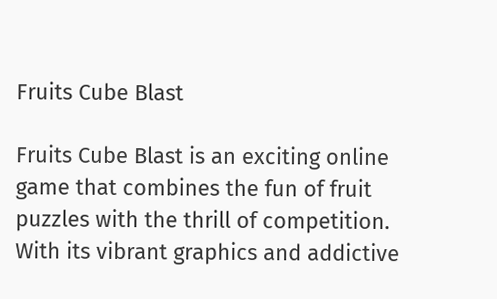Fruits Cube Blast

Fruits Cube Blast is an exciting online game that combines the fun of fruit puzzles with the thrill of competition. With its vibrant graphics and addictive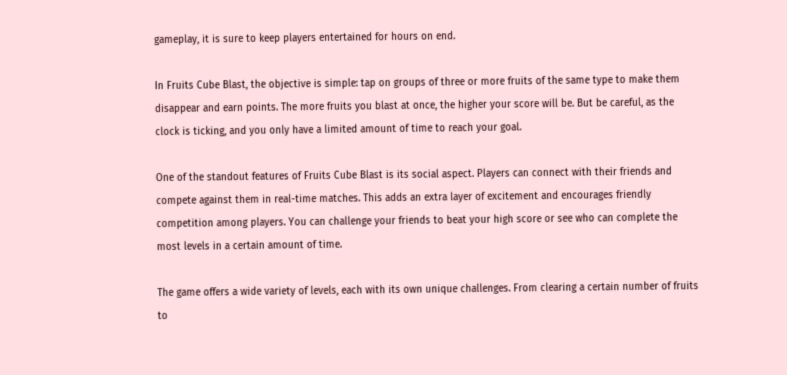gameplay, it is sure to keep players entertained for hours on end.

In Fruits Cube Blast, the objective is simple: tap on groups of three or more fruits of the same type to make them disappear and earn points. The more fruits you blast at once, the higher your score will be. But be careful, as the clock is ticking, and you only have a limited amount of time to reach your goal.

One of the standout features of Fruits Cube Blast is its social aspect. Players can connect with their friends and compete against them in real-time matches. This adds an extra layer of excitement and encourages friendly competition among players. You can challenge your friends to beat your high score or see who can complete the most levels in a certain amount of time.

The game offers a wide variety of levels, each with its own unique challenges. From clearing a certain number of fruits to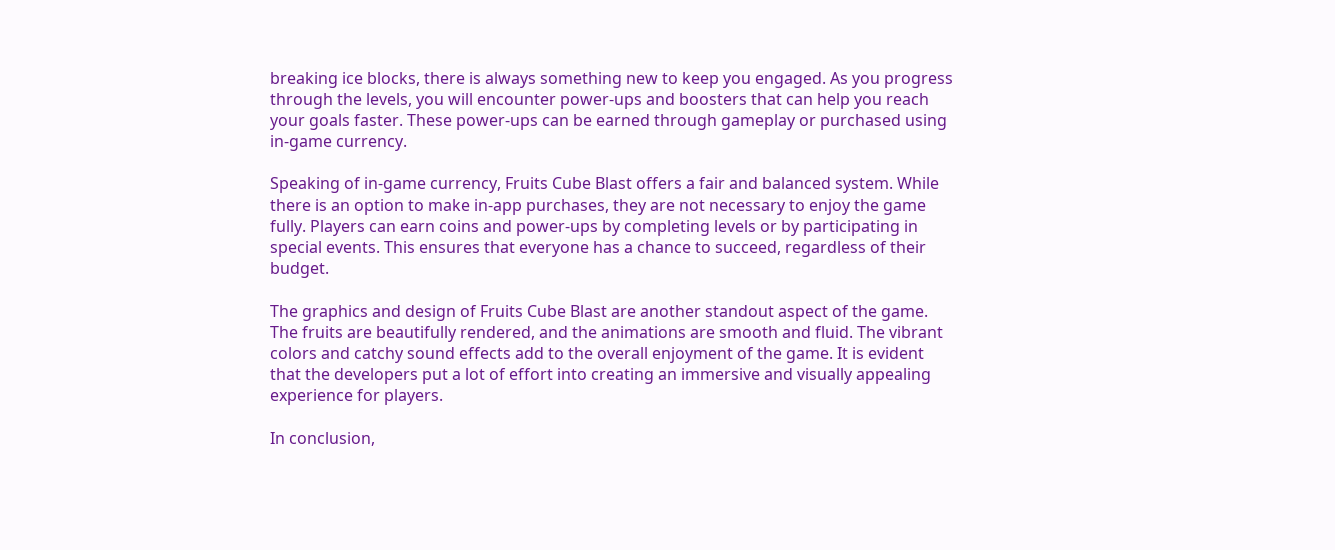breaking ice blocks, there is always something new to keep you engaged. As you progress through the levels, you will encounter power-ups and boosters that can help you reach your goals faster. These power-ups can be earned through gameplay or purchased using in-game currency.

Speaking of in-game currency, Fruits Cube Blast offers a fair and balanced system. While there is an option to make in-app purchases, they are not necessary to enjoy the game fully. Players can earn coins and power-ups by completing levels or by participating in special events. This ensures that everyone has a chance to succeed, regardless of their budget.

The graphics and design of Fruits Cube Blast are another standout aspect of the game. The fruits are beautifully rendered, and the animations are smooth and fluid. The vibrant colors and catchy sound effects add to the overall enjoyment of the game. It is evident that the developers put a lot of effort into creating an immersive and visually appealing experience for players.

In conclusion,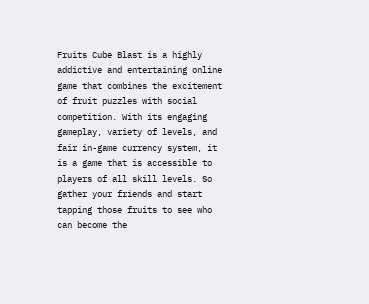Fruits Cube Blast is a highly addictive and entertaining online game that combines the excitement of fruit puzzles with social competition. With its engaging gameplay, variety of levels, and fair in-game currency system, it is a game that is accessible to players of all skill levels. So gather your friends and start tapping those fruits to see who can become the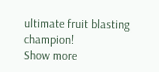ultimate fruit blasting champion!
Show more